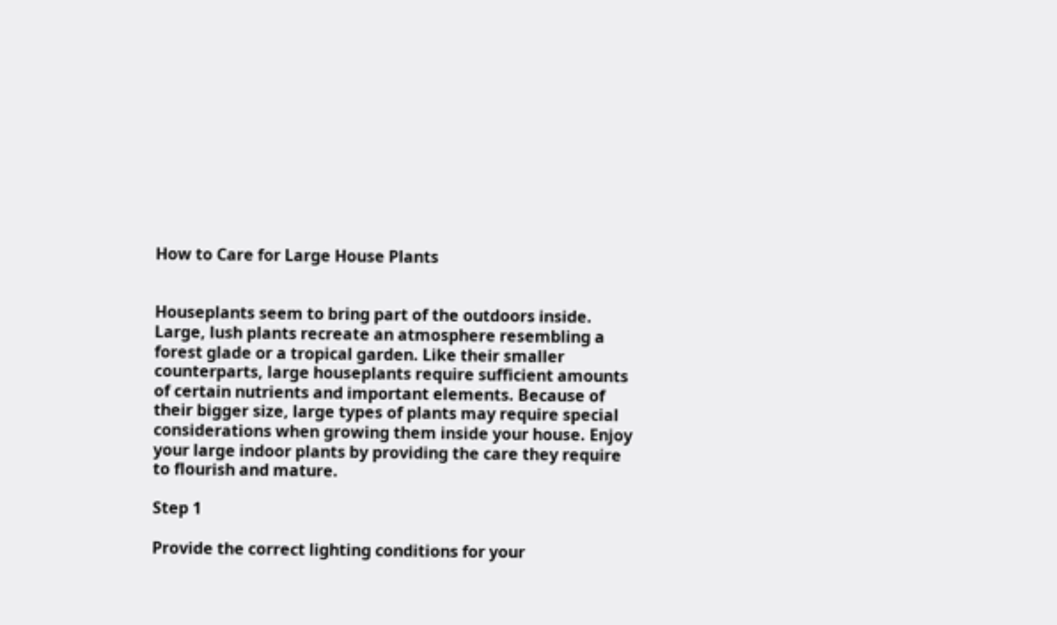How to Care for Large House Plants


Houseplants seem to bring part of the outdoors inside. Large, lush plants recreate an atmosphere resembling a forest glade or a tropical garden. Like their smaller counterparts, large houseplants require sufficient amounts of certain nutrients and important elements. Because of their bigger size, large types of plants may require special considerations when growing them inside your house. Enjoy your large indoor plants by providing the care they require to flourish and mature.

Step 1

Provide the correct lighting conditions for your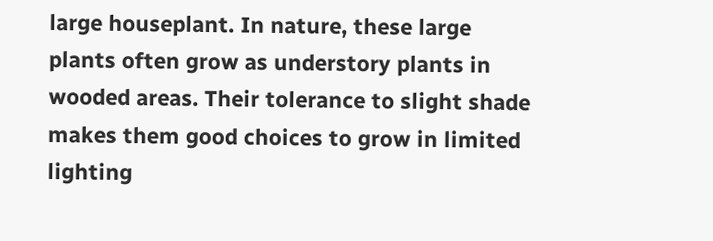large houseplant. In nature, these large plants often grow as understory plants in wooded areas. Their tolerance to slight shade makes them good choices to grow in limited lighting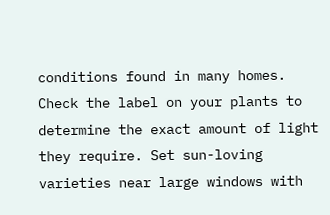conditions found in many homes. Check the label on your plants to determine the exact amount of light they require. Set sun-loving varieties near large windows with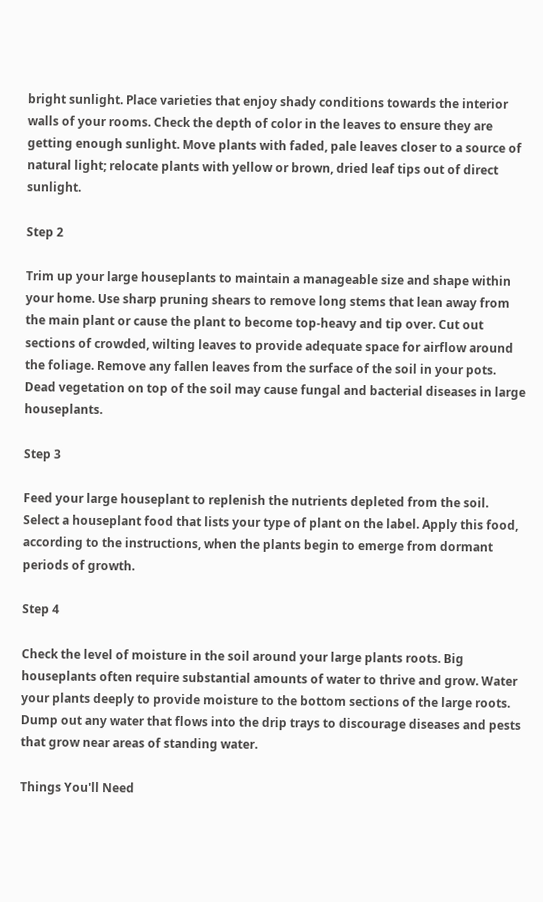bright sunlight. Place varieties that enjoy shady conditions towards the interior walls of your rooms. Check the depth of color in the leaves to ensure they are getting enough sunlight. Move plants with faded, pale leaves closer to a source of natural light; relocate plants with yellow or brown, dried leaf tips out of direct sunlight.

Step 2

Trim up your large houseplants to maintain a manageable size and shape within your home. Use sharp pruning shears to remove long stems that lean away from the main plant or cause the plant to become top-heavy and tip over. Cut out sections of crowded, wilting leaves to provide adequate space for airflow around the foliage. Remove any fallen leaves from the surface of the soil in your pots. Dead vegetation on top of the soil may cause fungal and bacterial diseases in large houseplants.

Step 3

Feed your large houseplant to replenish the nutrients depleted from the soil. Select a houseplant food that lists your type of plant on the label. Apply this food, according to the instructions, when the plants begin to emerge from dormant periods of growth.

Step 4

Check the level of moisture in the soil around your large plants roots. Big houseplants often require substantial amounts of water to thrive and grow. Water your plants deeply to provide moisture to the bottom sections of the large roots. Dump out any water that flows into the drip trays to discourage diseases and pests that grow near areas of standing water.

Things You'll Need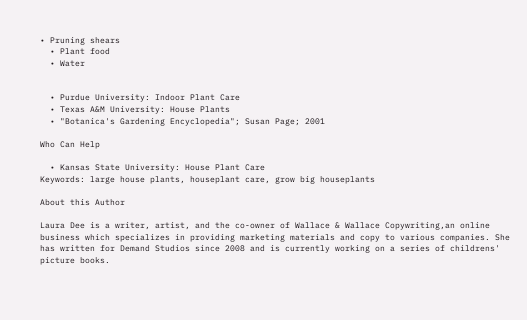• Pruning shears
  • Plant food
  • Water


  • Purdue University: Indoor Plant Care
  • Texas A&M University: House Plants
  • "Botanica's Gardening Encyclopedia"; Susan Page; 2001

Who Can Help

  • Kansas State University: House Plant Care
Keywords: large house plants, houseplant care, grow big houseplants

About this Author

Laura Dee is a writer, artist, and the co-owner of Wallace & Wallace Copywriting,an online business which specializes in providing marketing materials and copy to various companies. She has written for Demand Studios since 2008 and is currently working on a series of childrens' picture books.